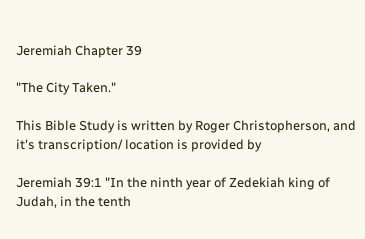Jeremiah Chapter 39

"The City Taken."

This Bible Study is written by Roger Christopherson, and it's transcription/ location is provided by

Jeremiah 39:1 "In the ninth year of Zedekiah king of Judah, in the tenth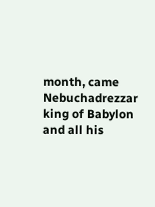month, came Nebuchadrezzar king of Babylon and all his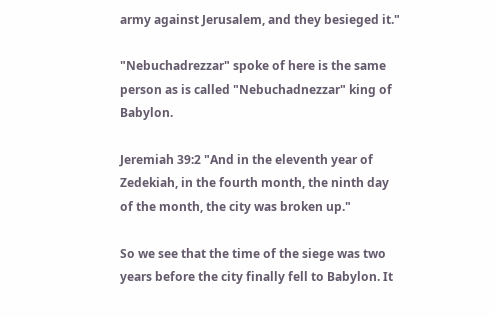army against Jerusalem, and they besieged it."

"Nebuchadrezzar" spoke of here is the same person as is called "Nebuchadnezzar" king of Babylon.

Jeremiah 39:2 "And in the eleventh year of Zedekiah, in the fourth month, the ninth day of the month, the city was broken up."

So we see that the time of the siege was two years before the city finally fell to Babylon. It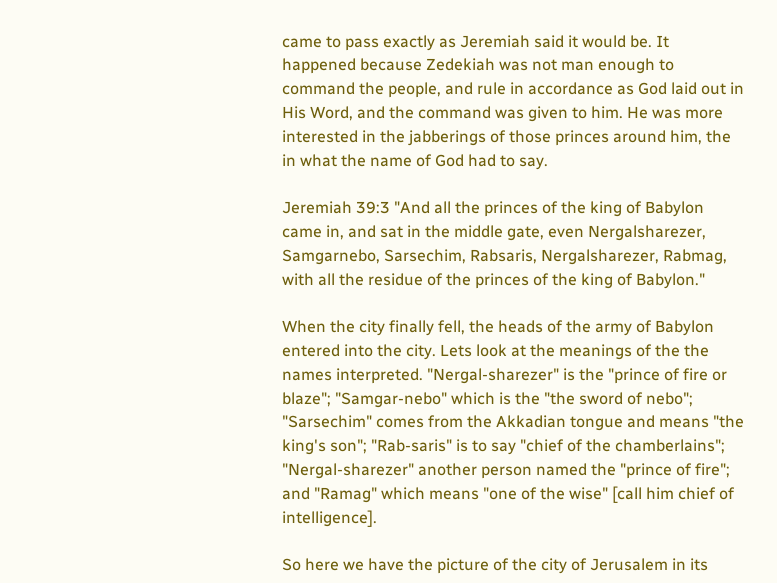came to pass exactly as Jeremiah said it would be. It happened because Zedekiah was not man enough to command the people, and rule in accordance as God laid out in His Word, and the command was given to him. He was more interested in the jabberings of those princes around him, the in what the name of God had to say.

Jeremiah 39:3 "And all the princes of the king of Babylon came in, and sat in the middle gate, even Nergalsharezer, Samgarnebo, Sarsechim, Rabsaris, Nergalsharezer, Rabmag, with all the residue of the princes of the king of Babylon."

When the city finally fell, the heads of the army of Babylon entered into the city. Lets look at the meanings of the the names interpreted. "Nergal-sharezer" is the "prince of fire or blaze"; "Samgar-nebo" which is the "the sword of nebo"; "Sarsechim" comes from the Akkadian tongue and means "the king's son"; "Rab-saris" is to say "chief of the chamberlains"; "Nergal-sharezer" another person named the "prince of fire"; and "Ramag" which means "one of the wise" [call him chief of intelligence].

So here we have the picture of the city of Jerusalem in its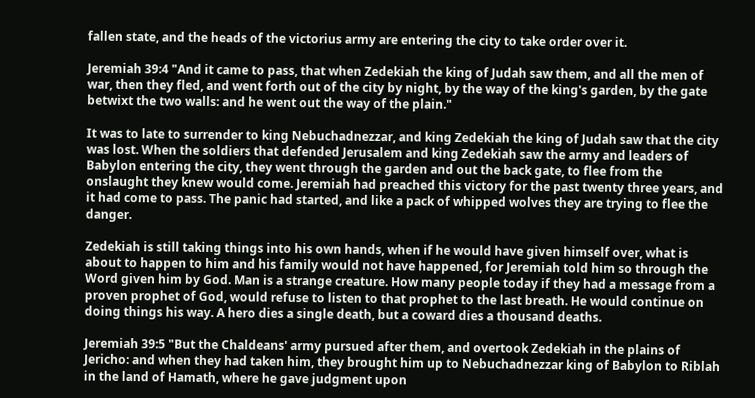fallen state, and the heads of the victorius army are entering the city to take order over it.

Jeremiah 39:4 "And it came to pass, that when Zedekiah the king of Judah saw them, and all the men of war, then they fled, and went forth out of the city by night, by the way of the king's garden, by the gate betwixt the two walls: and he went out the way of the plain."

It was to late to surrender to king Nebuchadnezzar, and king Zedekiah the king of Judah saw that the city was lost. When the soldiers that defended Jerusalem and king Zedekiah saw the army and leaders of Babylon entering the city, they went through the garden and out the back gate, to flee from the onslaught they knew would come. Jeremiah had preached this victory for the past twenty three years, and it had come to pass. The panic had started, and like a pack of whipped wolves they are trying to flee the danger.

Zedekiah is still taking things into his own hands, when if he would have given himself over, what is about to happen to him and his family would not have happened, for Jeremiah told him so through the Word given him by God. Man is a strange creature. How many people today if they had a message from a proven prophet of God, would refuse to listen to that prophet to the last breath. He would continue on doing things his way. A hero dies a single death, but a coward dies a thousand deaths.

Jeremiah 39:5 "But the Chaldeans' army pursued after them, and overtook Zedekiah in the plains of Jericho: and when they had taken him, they brought him up to Nebuchadnezzar king of Babylon to Riblah in the land of Hamath, where he gave judgment upon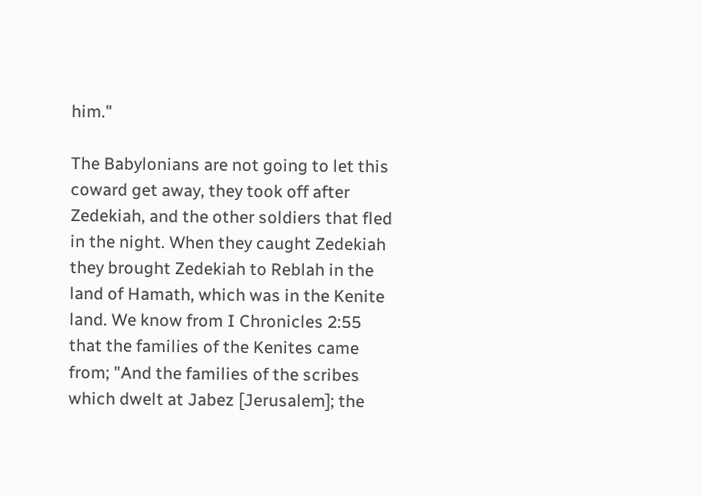him."

The Babylonians are not going to let this coward get away, they took off after Zedekiah, and the other soldiers that fled in the night. When they caught Zedekiah they brought Zedekiah to Reblah in the land of Hamath, which was in the Kenite land. We know from I Chronicles 2:55 that the families of the Kenites came from; "And the families of the scribes which dwelt at Jabez [Jerusalem]; the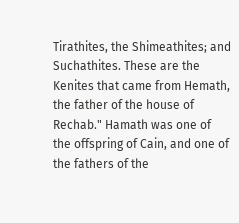Tirathites, the Shimeathites; and Suchathites. These are the Kenites that came from Hemath, the father of the house of Rechab." Hamath was one of the offspring of Cain, and one of the fathers of the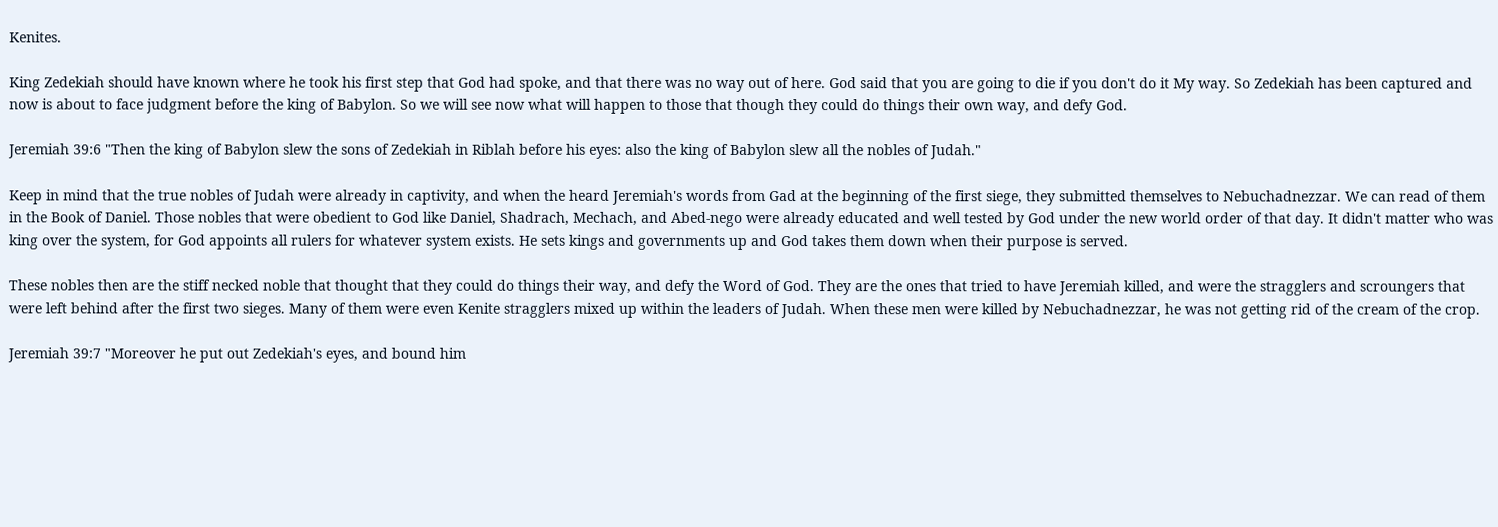Kenites.

King Zedekiah should have known where he took his first step that God had spoke, and that there was no way out of here. God said that you are going to die if you don't do it My way. So Zedekiah has been captured and now is about to face judgment before the king of Babylon. So we will see now what will happen to those that though they could do things their own way, and defy God.

Jeremiah 39:6 "Then the king of Babylon slew the sons of Zedekiah in Riblah before his eyes: also the king of Babylon slew all the nobles of Judah."

Keep in mind that the true nobles of Judah were already in captivity, and when the heard Jeremiah's words from Gad at the beginning of the first siege, they submitted themselves to Nebuchadnezzar. We can read of them in the Book of Daniel. Those nobles that were obedient to God like Daniel, Shadrach, Mechach, and Abed-nego were already educated and well tested by God under the new world order of that day. It didn't matter who was king over the system, for God appoints all rulers for whatever system exists. He sets kings and governments up and God takes them down when their purpose is served.

These nobles then are the stiff necked noble that thought that they could do things their way, and defy the Word of God. They are the ones that tried to have Jeremiah killed, and were the stragglers and scroungers that were left behind after the first two sieges. Many of them were even Kenite stragglers mixed up within the leaders of Judah. When these men were killed by Nebuchadnezzar, he was not getting rid of the cream of the crop.

Jeremiah 39:7 "Moreover he put out Zedekiah's eyes, and bound him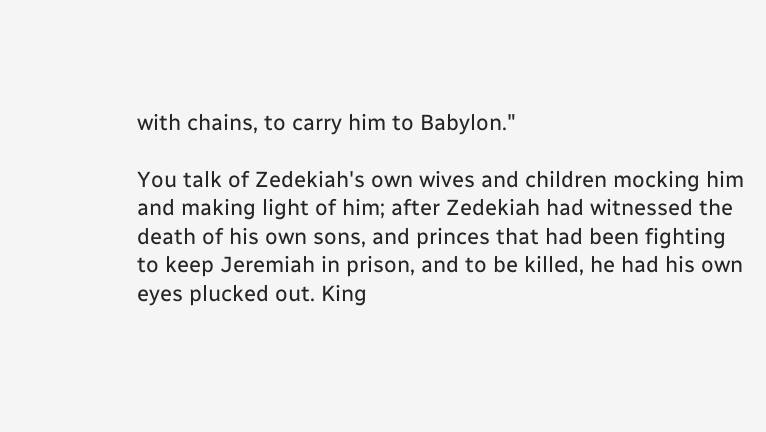with chains, to carry him to Babylon."

You talk of Zedekiah's own wives and children mocking him and making light of him; after Zedekiah had witnessed the death of his own sons, and princes that had been fighting to keep Jeremiah in prison, and to be killed, he had his own eyes plucked out. King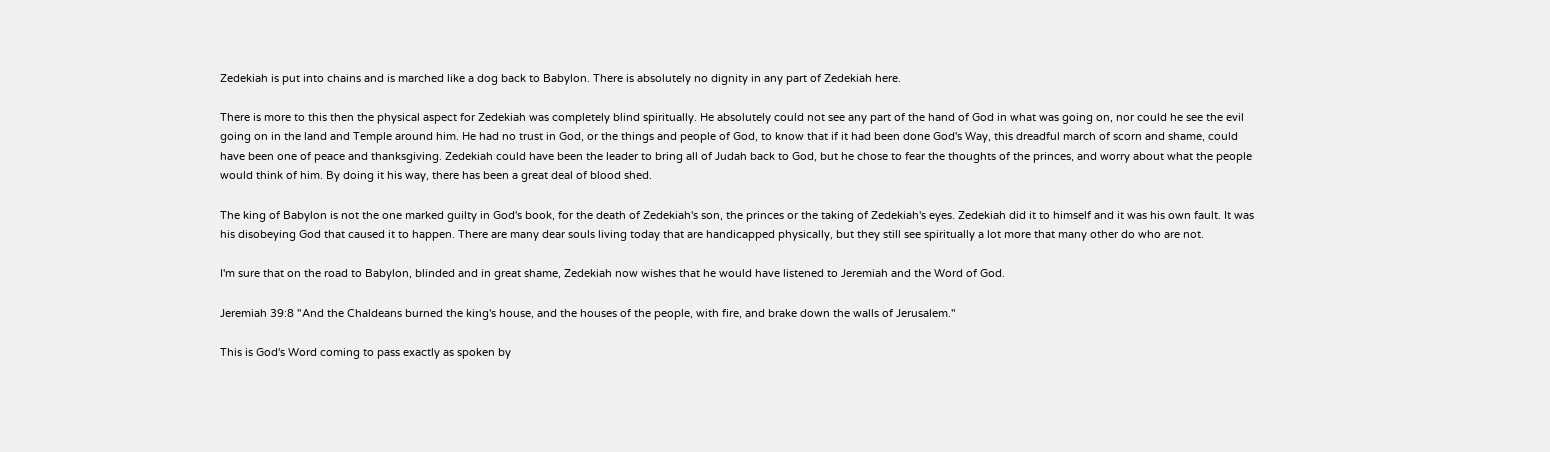Zedekiah is put into chains and is marched like a dog back to Babylon. There is absolutely no dignity in any part of Zedekiah here.

There is more to this then the physical aspect for Zedekiah was completely blind spiritually. He absolutely could not see any part of the hand of God in what was going on, nor could he see the evil going on in the land and Temple around him. He had no trust in God, or the things and people of God, to know that if it had been done God's Way, this dreadful march of scorn and shame, could have been one of peace and thanksgiving. Zedekiah could have been the leader to bring all of Judah back to God, but he chose to fear the thoughts of the princes, and worry about what the people would think of him. By doing it his way, there has been a great deal of blood shed.

The king of Babylon is not the one marked guilty in God's book, for the death of Zedekiah's son, the princes or the taking of Zedekiah's eyes. Zedekiah did it to himself and it was his own fault. It was his disobeying God that caused it to happen. There are many dear souls living today that are handicapped physically, but they still see spiritually a lot more that many other do who are not.

I'm sure that on the road to Babylon, blinded and in great shame, Zedekiah now wishes that he would have listened to Jeremiah and the Word of God.

Jeremiah 39:8 "And the Chaldeans burned the king's house, and the houses of the people, with fire, and brake down the walls of Jerusalem."

This is God's Word coming to pass exactly as spoken by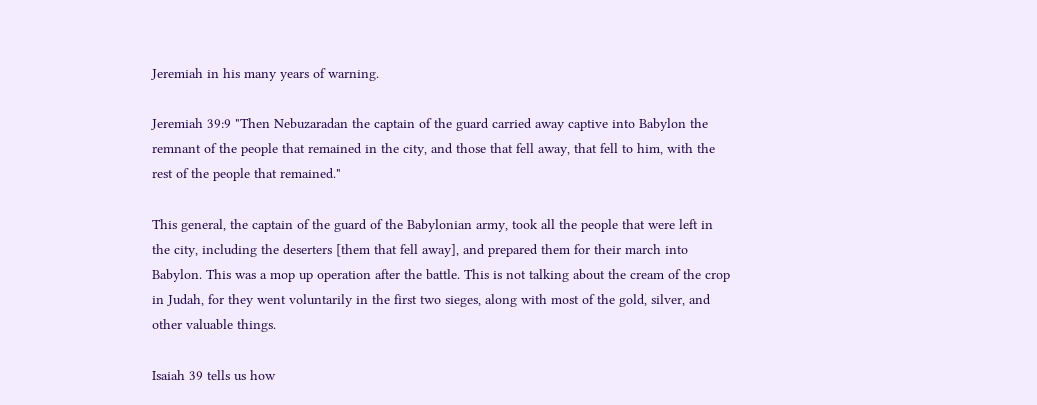Jeremiah in his many years of warning.

Jeremiah 39:9 "Then Nebuzaradan the captain of the guard carried away captive into Babylon the remnant of the people that remained in the city, and those that fell away, that fell to him, with the rest of the people that remained."

This general, the captain of the guard of the Babylonian army, took all the people that were left in the city, including the deserters [them that fell away], and prepared them for their march into Babylon. This was a mop up operation after the battle. This is not talking about the cream of the crop in Judah, for they went voluntarily in the first two sieges, along with most of the gold, silver, and other valuable things.

Isaiah 39 tells us how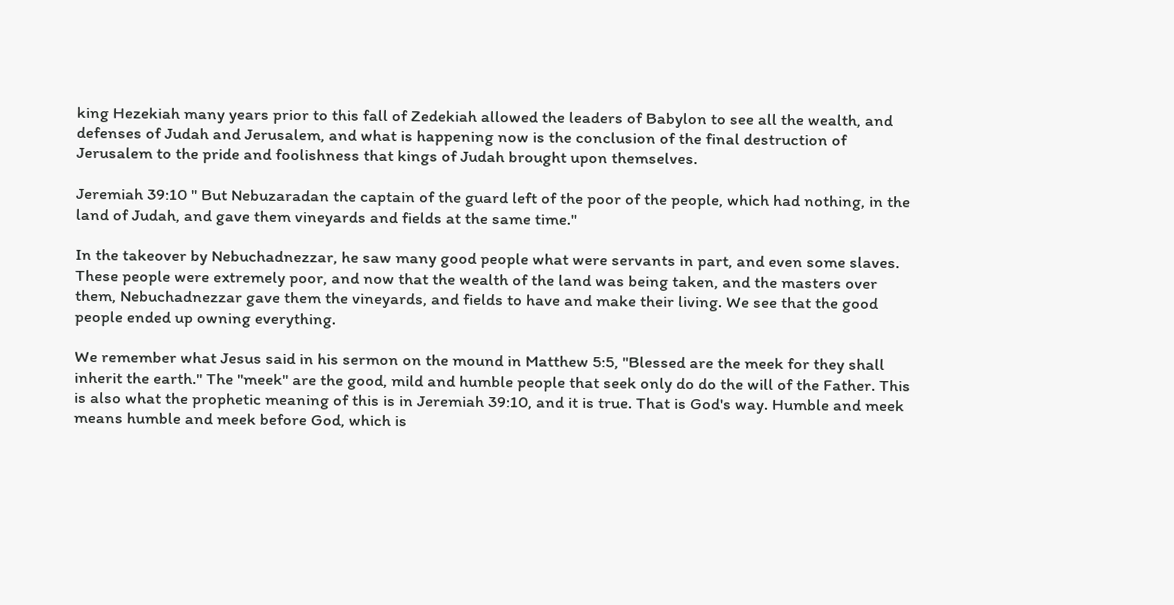king Hezekiah many years prior to this fall of Zedekiah allowed the leaders of Babylon to see all the wealth, and defenses of Judah and Jerusalem, and what is happening now is the conclusion of the final destruction of Jerusalem to the pride and foolishness that kings of Judah brought upon themselves.

Jeremiah 39:10 " But Nebuzaradan the captain of the guard left of the poor of the people, which had nothing, in the land of Judah, and gave them vineyards and fields at the same time."

In the takeover by Nebuchadnezzar, he saw many good people what were servants in part, and even some slaves. These people were extremely poor, and now that the wealth of the land was being taken, and the masters over them, Nebuchadnezzar gave them the vineyards, and fields to have and make their living. We see that the good people ended up owning everything.

We remember what Jesus said in his sermon on the mound in Matthew 5:5, "Blessed are the meek for they shall inherit the earth." The "meek" are the good, mild and humble people that seek only do do the will of the Father. This is also what the prophetic meaning of this is in Jeremiah 39:10, and it is true. That is God's way. Humble and meek means humble and meek before God, which is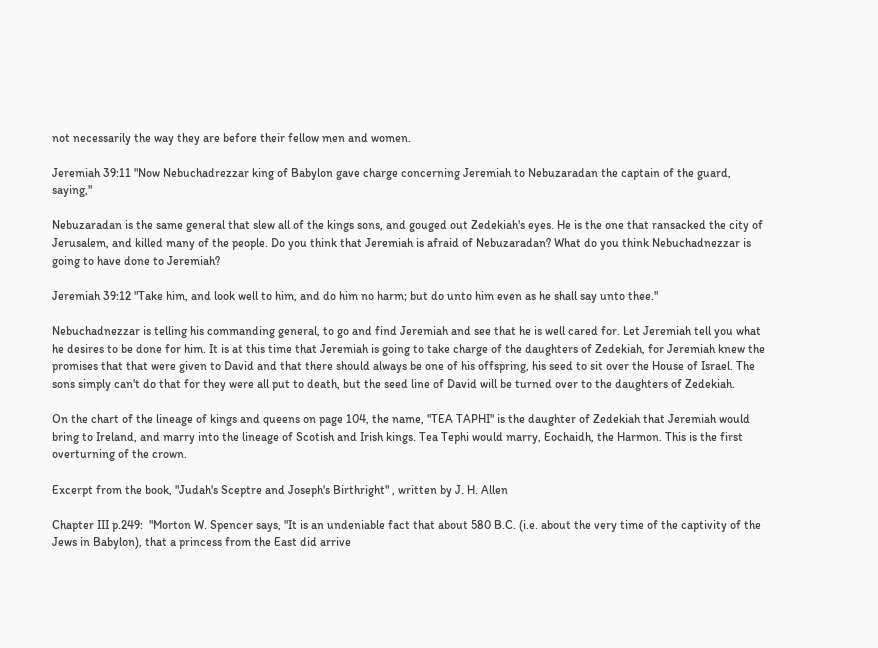not necessarily the way they are before their fellow men and women.

Jeremiah 39:11 "Now Nebuchadrezzar king of Babylon gave charge concerning Jeremiah to Nebuzaradan the captain of the guard, saying,"

Nebuzaradan is the same general that slew all of the kings sons, and gouged out Zedekiah's eyes. He is the one that ransacked the city of Jerusalem, and killed many of the people. Do you think that Jeremiah is afraid of Nebuzaradan? What do you think Nebuchadnezzar is going to have done to Jeremiah?

Jeremiah 39:12 "Take him, and look well to him, and do him no harm; but do unto him even as he shall say unto thee."

Nebuchadnezzar is telling his commanding general, to go and find Jeremiah and see that he is well cared for. Let Jeremiah tell you what he desires to be done for him. It is at this time that Jeremiah is going to take charge of the daughters of Zedekiah, for Jeremiah knew the promises that that were given to David and that there should always be one of his offspring, his seed to sit over the House of Israel. The sons simply can't do that for they were all put to death, but the seed line of David will be turned over to the daughters of Zedekiah.

On the chart of the lineage of kings and queens on page 104, the name, "TEA TAPHI" is the daughter of Zedekiah that Jeremiah would bring to Ireland, and marry into the lineage of Scotish and Irish kings. Tea Tephi would marry, Eochaidh, the Harmon. This is the first overturning of the crown.

Excerpt from the book, "Judah's Sceptre and Joseph's Birthright" , written by J. H. Allen

Chapter III p.249:  "Morton W. Spencer says, "It is an undeniable fact that about 580 B.C. (i.e. about the very time of the captivity of the Jews in Babylon), that a princess from the East did arrive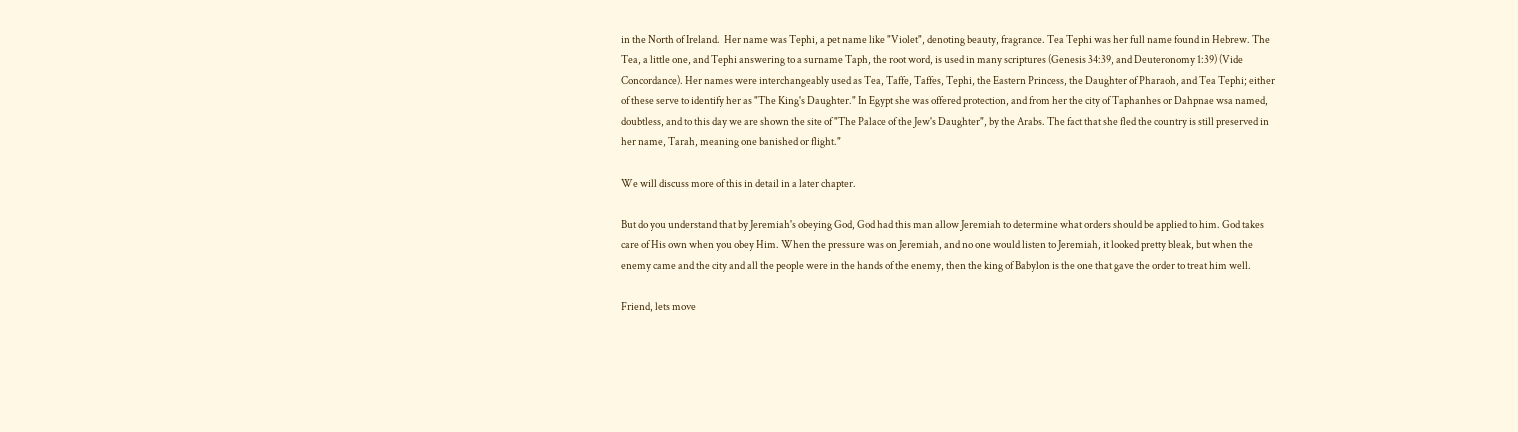in the North of Ireland.  Her name was Tephi, a pet name like "Violet", denoting beauty, fragrance. Tea Tephi was her full name found in Hebrew. The Tea, a little one, and Tephi answering to a surname Taph, the root word, is used in many scriptures (Genesis 34:39, and Deuteronomy 1:39) (Vide Concordance). Her names were interchangeably used as Tea, Taffe, Taffes, Tephi, the Eastern Princess, the Daughter of Pharaoh, and Tea Tephi; either of these serve to identify her as "The King's Daughter." In Egypt she was offered protection, and from her the city of Taphanhes or Dahpnae wsa named, doubtless, and to this day we are shown the site of "The Palace of the Jew's Daughter", by the Arabs. The fact that she fled the country is still preserved in her name, Tarah, meaning one banished or flight."

We will discuss more of this in detail in a later chapter.

But do you understand that by Jeremiah's obeying God, God had this man allow Jeremiah to determine what orders should be applied to him. God takes care of His own when you obey Him. When the pressure was on Jeremiah, and no one would listen to Jeremiah, it looked pretty bleak, but when the enemy came and the city and all the people were in the hands of the enemy, then the king of Babylon is the one that gave the order to treat him well.

Friend, lets move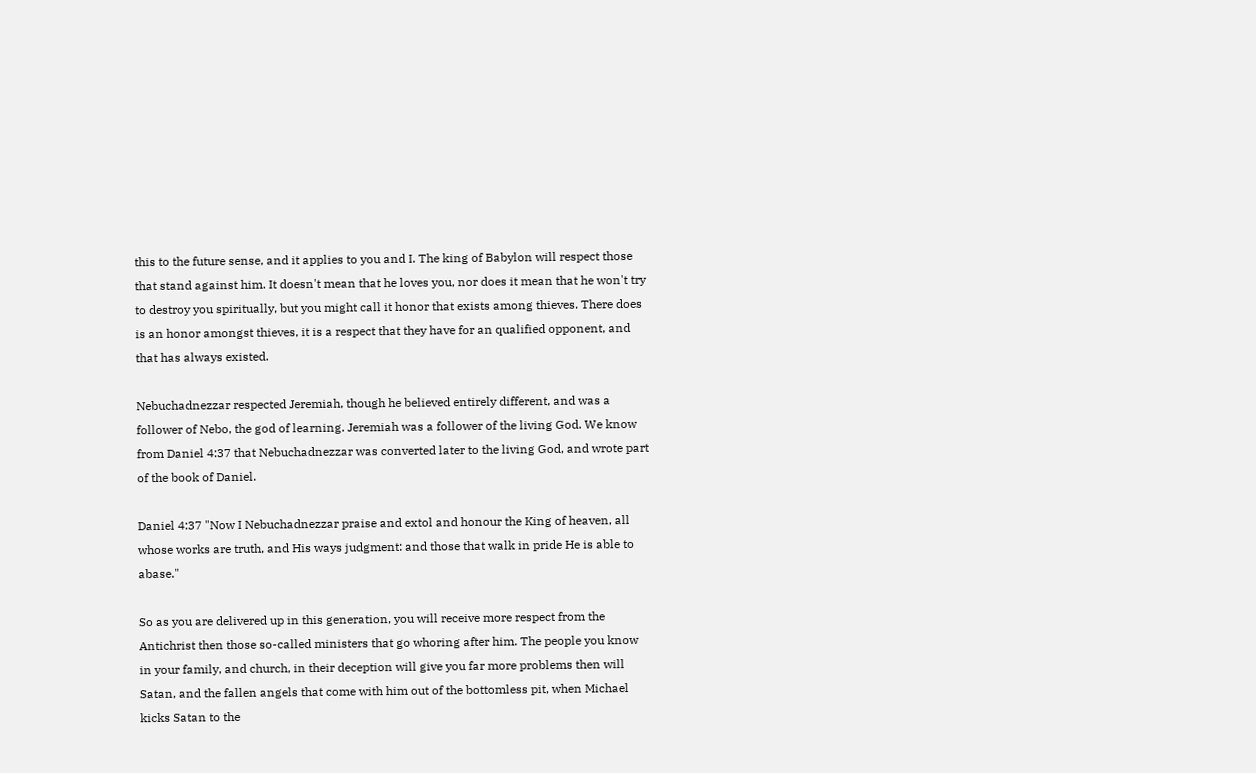this to the future sense, and it applies to you and I. The king of Babylon will respect those that stand against him. It doesn't mean that he loves you, nor does it mean that he won't try to destroy you spiritually, but you might call it honor that exists among thieves. There does is an honor amongst thieves, it is a respect that they have for an qualified opponent, and that has always existed.

Nebuchadnezzar respected Jeremiah, though he believed entirely different, and was a follower of Nebo, the god of learning. Jeremiah was a follower of the living God. We know from Daniel 4:37 that Nebuchadnezzar was converted later to the living God, and wrote part of the book of Daniel.

Daniel 4:37 "Now I Nebuchadnezzar praise and extol and honour the King of heaven, all whose works are truth, and His ways judgment: and those that walk in pride He is able to abase."

So as you are delivered up in this generation, you will receive more respect from the Antichrist then those so-called ministers that go whoring after him. The people you know in your family, and church, in their deception will give you far more problems then will Satan, and the fallen angels that come with him out of the bottomless pit, when Michael kicks Satan to the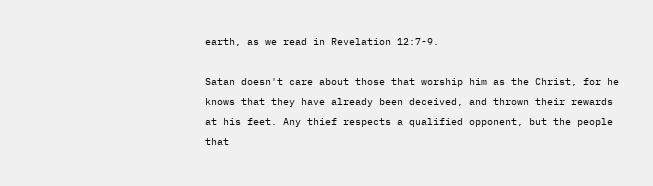earth, as we read in Revelation 12:7-9.

Satan doesn't care about those that worship him as the Christ, for he knows that they have already been deceived, and thrown their rewards at his feet. Any thief respects a qualified opponent, but the people that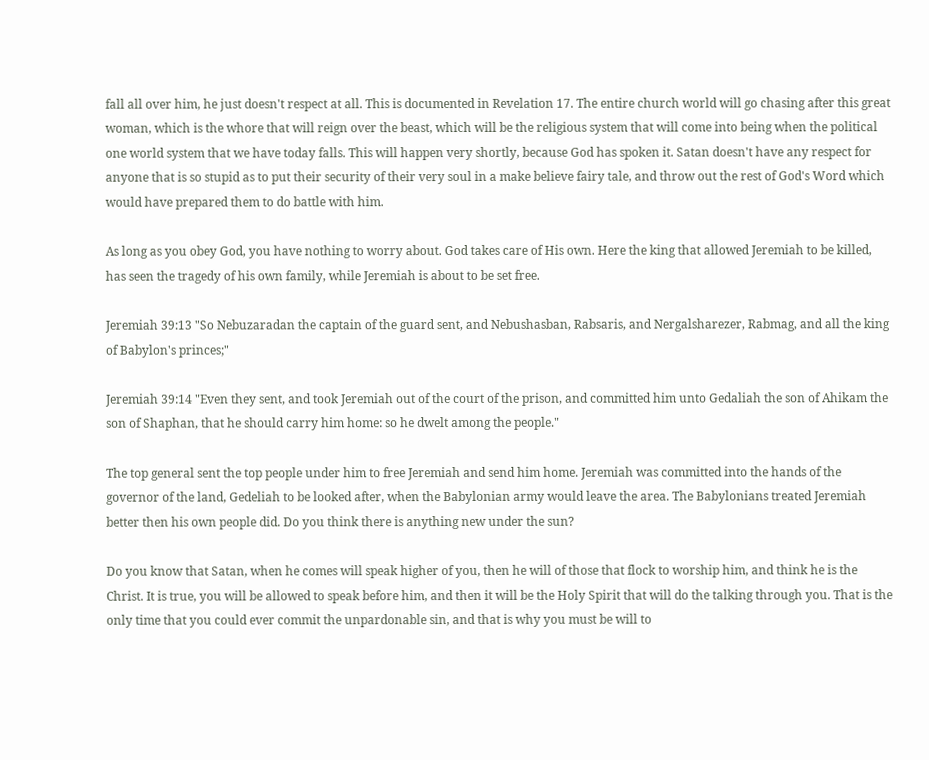fall all over him, he just doesn't respect at all. This is documented in Revelation 17. The entire church world will go chasing after this great woman, which is the whore that will reign over the beast, which will be the religious system that will come into being when the political one world system that we have today falls. This will happen very shortly, because God has spoken it. Satan doesn't have any respect for anyone that is so stupid as to put their security of their very soul in a make believe fairy tale, and throw out the rest of God's Word which would have prepared them to do battle with him.

As long as you obey God, you have nothing to worry about. God takes care of His own. Here the king that allowed Jeremiah to be killed, has seen the tragedy of his own family, while Jeremiah is about to be set free.

Jeremiah 39:13 "So Nebuzaradan the captain of the guard sent, and Nebushasban, Rabsaris, and Nergalsharezer, Rabmag, and all the king of Babylon's princes;"

Jeremiah 39:14 "Even they sent, and took Jeremiah out of the court of the prison, and committed him unto Gedaliah the son of Ahikam the son of Shaphan, that he should carry him home: so he dwelt among the people."

The top general sent the top people under him to free Jeremiah and send him home. Jeremiah was committed into the hands of the governor of the land, Gedeliah to be looked after, when the Babylonian army would leave the area. The Babylonians treated Jeremiah better then his own people did. Do you think there is anything new under the sun?

Do you know that Satan, when he comes will speak higher of you, then he will of those that flock to worship him, and think he is the Christ. It is true, you will be allowed to speak before him, and then it will be the Holy Spirit that will do the talking through you. That is the only time that you could ever commit the unpardonable sin, and that is why you must be will to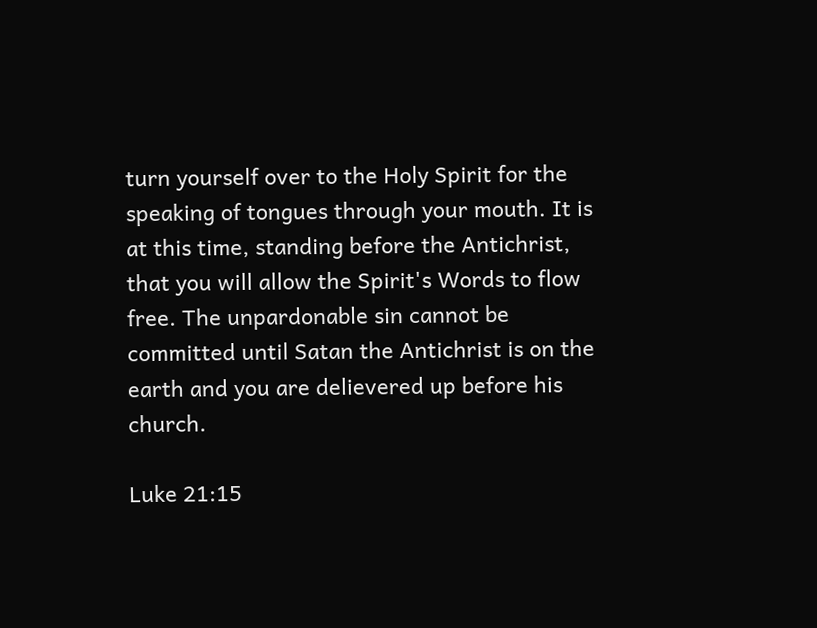turn yourself over to the Holy Spirit for the speaking of tongues through your mouth. It is at this time, standing before the Antichrist, that you will allow the Spirit's Words to flow free. The unpardonable sin cannot be committed until Satan the Antichrist is on the earth and you are delievered up before his church.

Luke 21:15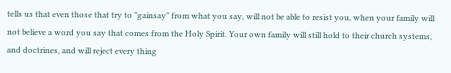tells us that even those that try to "gainsay" from what you say, will not be able to resist you, when your family will not believe a word you say that comes from the Holy Spirit. Your own family will still hold to their church systems, and doctrines, and will reject every thing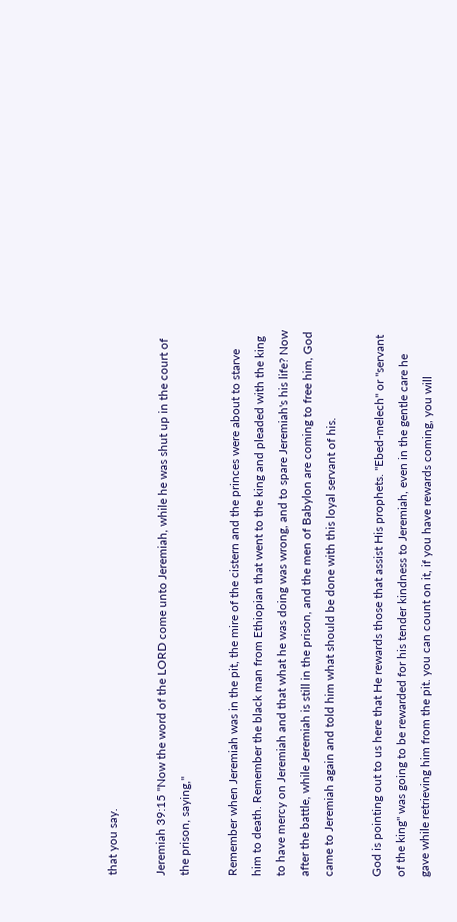that you say.

Jeremiah 39:15 "Now the word of the LORD come unto Jeremiah, while he was shut up in the court of the prison, saying,"

Remember when Jeremiah was in the pit, the mire of the cistern and the princes were about to starve him to death. Remember the black man from Ethiopian that went to the king and pleaded with the king to have mercy on Jeremiah and that what he was doing was wrong, and to spare Jeremiah's his life? Now after the battle, while Jeremiah is still in the prison, and the men of Babylon are coming to free him, God came to Jeremiah again and told him what should be done with this loyal servant of his.

God is pointing out to us here that He rewards those that assist His prophets. "Ebed-melech" or "servant of the king" was going to be rewarded for his tender kindness to Jeremiah, even in the gentle care he gave while retrieving him from the pit. you can count on it, if you have rewards coming, you will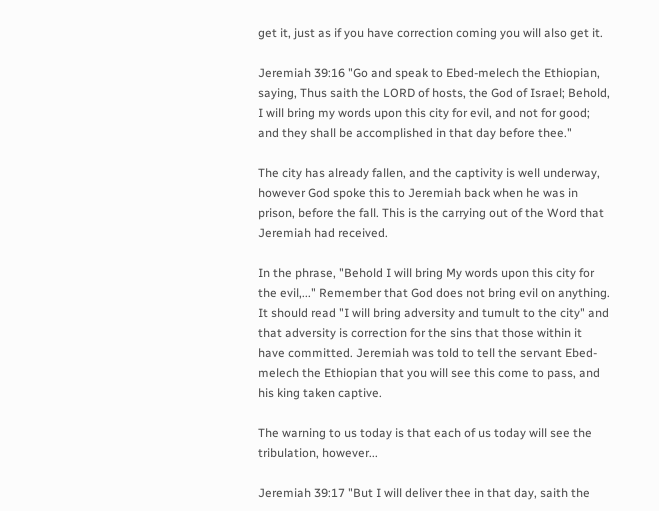get it, just as if you have correction coming you will also get it.

Jeremiah 39:16 "Go and speak to Ebed-melech the Ethiopian, saying, Thus saith the LORD of hosts, the God of Israel; Behold, I will bring my words upon this city for evil, and not for good; and they shall be accomplished in that day before thee."

The city has already fallen, and the captivity is well underway, however God spoke this to Jeremiah back when he was in prison, before the fall. This is the carrying out of the Word that Jeremiah had received.

In the phrase, "Behold I will bring My words upon this city for the evil,..." Remember that God does not bring evil on anything. It should read "I will bring adversity and tumult to the city" and that adversity is correction for the sins that those within it have committed. Jeremiah was told to tell the servant Ebed-melech the Ethiopian that you will see this come to pass, and his king taken captive.

The warning to us today is that each of us today will see the tribulation, however...

Jeremiah 39:17 "But I will deliver thee in that day, saith the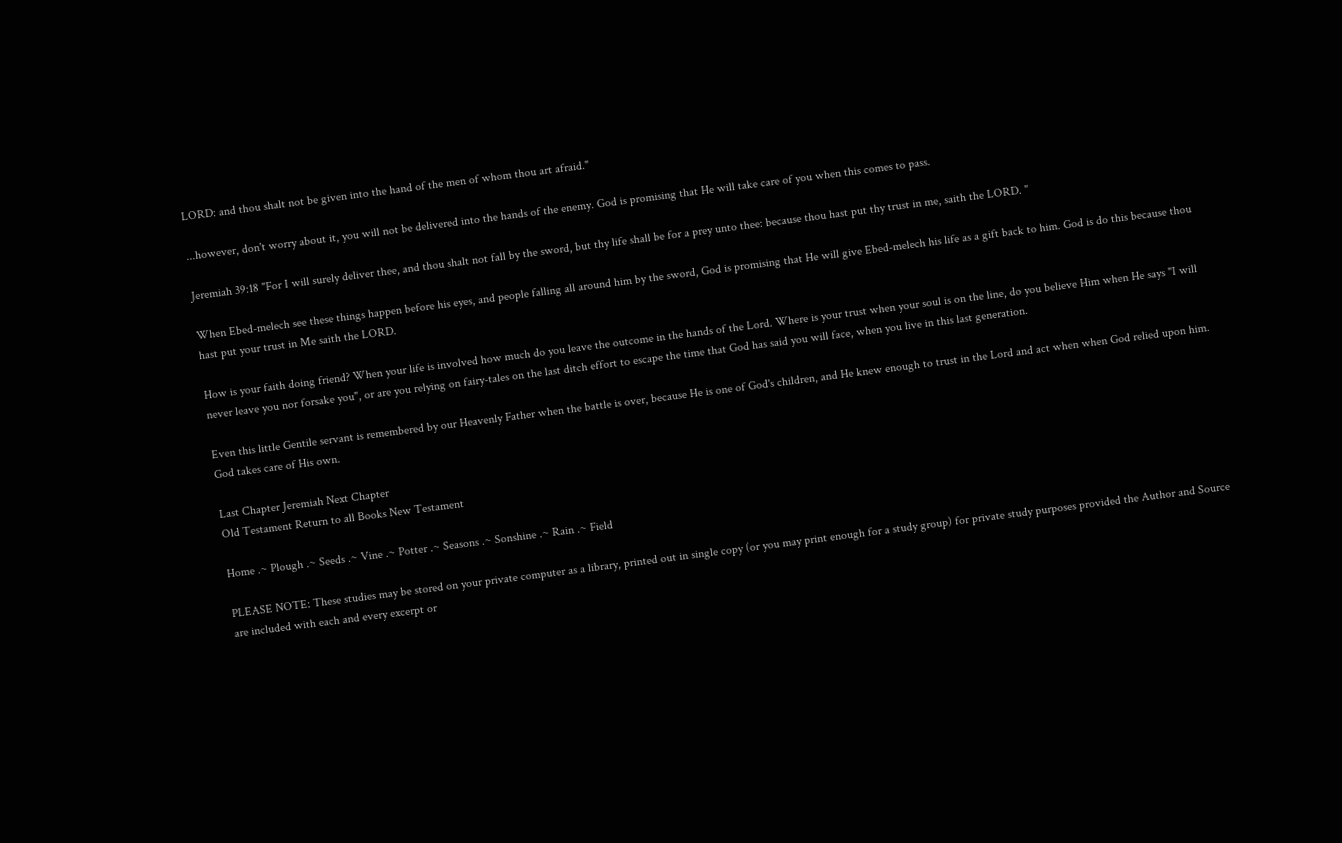LORD: and thou shalt not be given into the hand of the men of whom thou art afraid."

...however, don't worry about it, you will not be delivered into the hands of the enemy. God is promising that He will take care of you when this comes to pass.

Jeremiah 39:18 "For I will surely deliver thee, and thou shalt not fall by the sword, but thy life shall be for a prey unto thee: because thou hast put thy trust in me, saith the LORD. "

When Ebed-melech see these things happen before his eyes, and people falling all around him by the sword, God is promising that He will give Ebed-melech his life as a gift back to him. God is do this because thou hast put your trust in Me saith the LORD.

How is your faith doing friend? When your life is involved how much do you leave the outcome in the hands of the Lord. Where is your trust when your soul is on the line, do you believe Him when He says "I will never leave you nor forsake you", or are you relying on fairy-tales on the last ditch effort to escape the time that God has said you will face, when you live in this last generation.

Even this little Gentile servant is remembered by our Heavenly Father when the battle is over, because He is one of God's children, and He knew enough to trust in the Lord and act when when God relied upon him. God takes care of His own.

Last Chapter Jeremiah Next Chapter
Old Testament Return to all Books New Testament

Home .~ Plough .~ Seeds .~ Vine .~ Potter .~ Seasons .~ Sonshine .~ Rain .~ Field

PLEASE NOTE: These studies may be stored on your private computer as a library, printed out in single copy (or you may print enough for a study group) for private study purposes provided the Author and Source are included with each and every excerpt or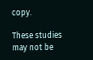copy.

These studies
may not be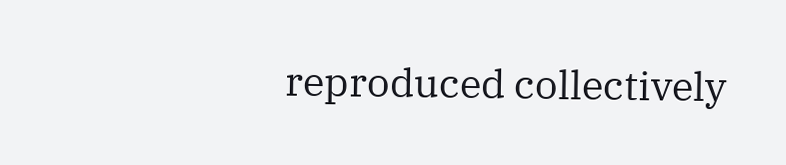reproduced collectively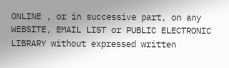ONLINE , or in successive part, on any WEBSITE, EMAIL LIST or PUBLIC ELECTRONIC LIBRARY without expressed written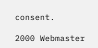consent.

2000 Webmaster